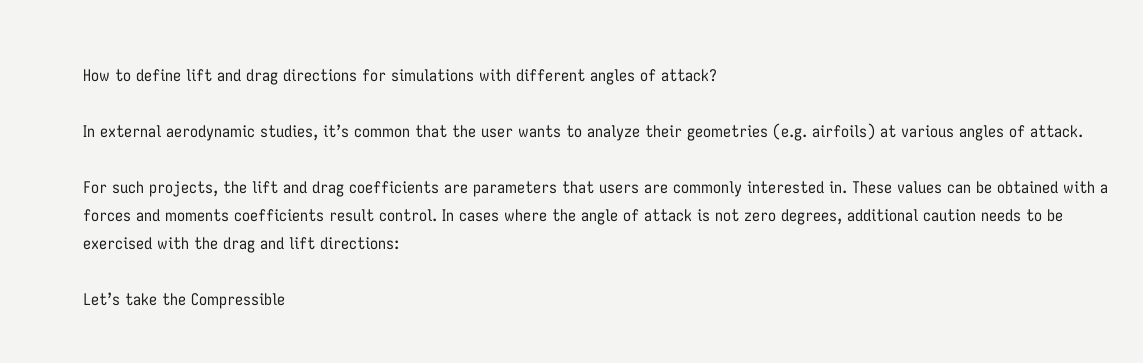How to define lift and drag directions for simulations with different angles of attack?

In external aerodynamic studies, it’s common that the user wants to analyze their geometries (e.g. airfoils) at various angles of attack.

For such projects, the lift and drag coefficients are parameters that users are commonly interested in. These values can be obtained with a forces and moments coefficients result control. In cases where the angle of attack is not zero degrees, additional caution needs to be exercised with the drag and lift directions:

Let’s take the Compressible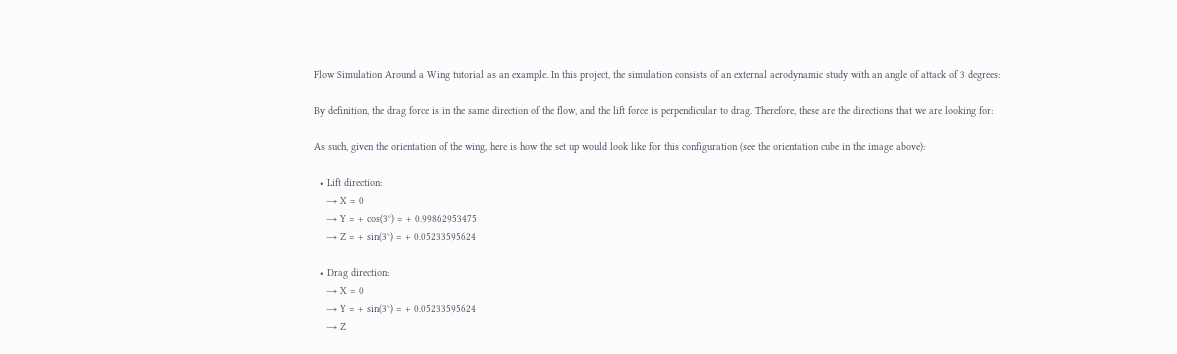Flow Simulation Around a Wing tutorial as an example. In this project, the simulation consists of an external aerodynamic study with an angle of attack of 3 degrees:

By definition, the drag force is in the same direction of the flow, and the lift force is perpendicular to drag. Therefore, these are the directions that we are looking for:

As such, given the orientation of the wing, here is how the set up would look like for this configuration (see the orientation cube in the image above):

  • Lift direction:
    → X = 0
    → Y = + cos(3°) = + 0.99862953475
    → Z = + sin(3°) = + 0.05233595624

  • Drag direction:
    → X = 0
    → Y = + sin(3°) = + 0.05233595624
    → Z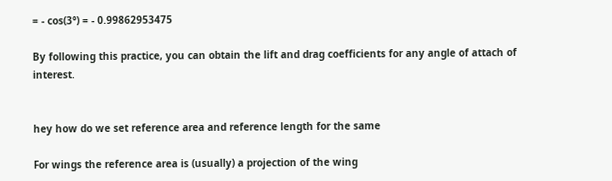= - cos(3°) = - 0.99862953475

By following this practice, you can obtain the lift and drag coefficients for any angle of attach of interest.


hey how do we set reference area and reference length for the same

For wings the reference area is (usually) a projection of the wing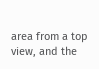area from a top view, and the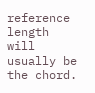reference length will usually be the chord.